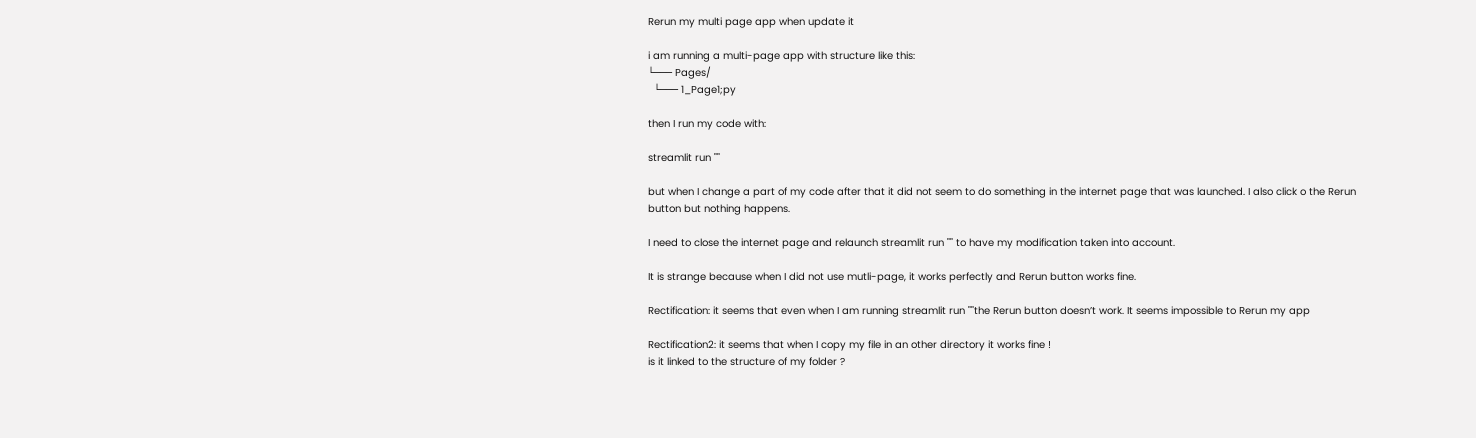Rerun my multi page app when update it

i am running a multi-page app with structure like this:
└─── Pages/
  └─── 1_Page1;py

then I run my code with:

streamlit run ""

but when I change a part of my code after that it did not seem to do something in the internet page that was launched. I also click o the Rerun button but nothing happens.

I need to close the internet page and relaunch streamlit run "" to have my modification taken into account.

It is strange because when I did not use mutli-page, it works perfectly and Rerun button works fine.

Rectification: it seems that even when I am running streamlit run ""the Rerun button doesn’t work. It seems impossible to Rerun my app

Rectification2: it seems that when I copy my file in an other directory it works fine !
is it linked to the structure of my folder ?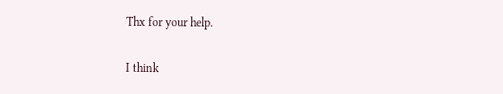Thx for your help.

I think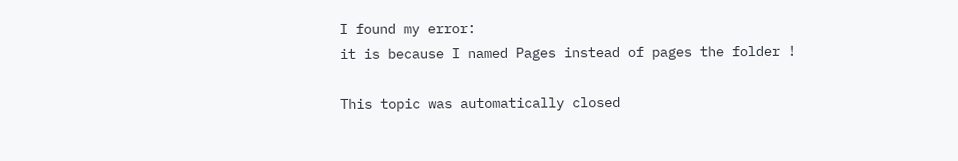I found my error:
it is because I named Pages instead of pages the folder !

This topic was automatically closed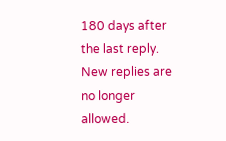180 days after the last reply. New replies are no longer allowed.